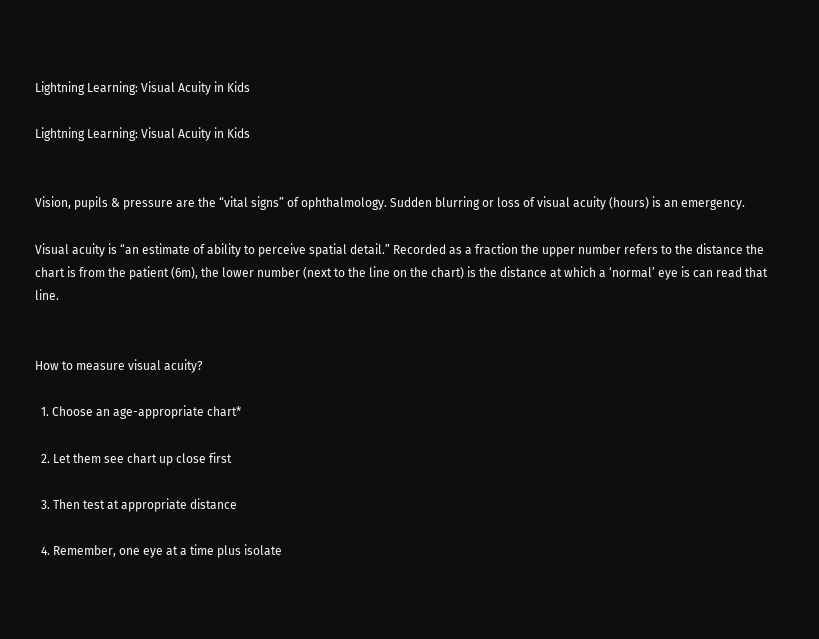Lightning Learning: Visual Acuity in Kids

Lightning Learning: Visual Acuity in Kids


Vision, pupils & pressure are the “vital signs” of ophthalmology. Sudden blurring or loss of visual acuity (hours) is an emergency.

Visual acuity is “an estimate of ability to perceive spatial detail.” Recorded as a fraction the upper number refers to the distance the chart is from the patient (6m), the lower number (next to the line on the chart) is the distance at which a ‘normal’ eye is can read that line.


How to measure visual acuity?

  1. Choose an age-appropriate chart*

  2. Let them see chart up close first

  3. Then test at appropriate distance

  4. Remember, one eye at a time plus isolate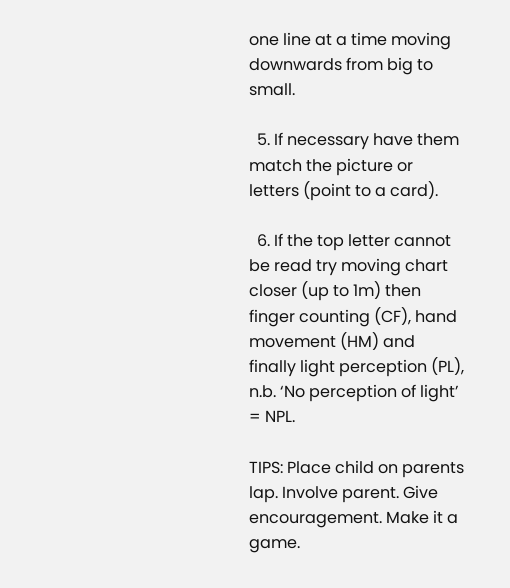one line at a time moving downwards from big to small.

  5. If necessary have them match the picture or letters (point to a card).

  6. If the top letter cannot be read try moving chart closer (up to 1m) then finger counting (CF), hand movement (HM) and finally light perception (PL),  n.b. ‘No perception of light’ = NPL.

TIPS: Place child on parents lap. Involve parent. Give encouragement. Make it a game.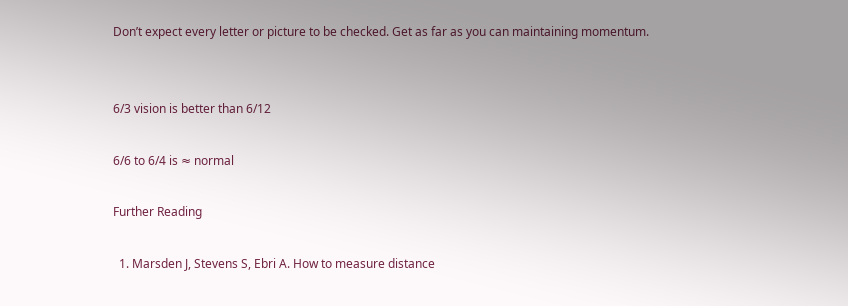Don’t expect every letter or picture to be checked. Get as far as you can maintaining momentum.


6/3 vision is better than 6/12

6/6 to 6/4 is ≈ normal

Further Reading

  1. Marsden J, Stevens S, Ebri A. How to measure distance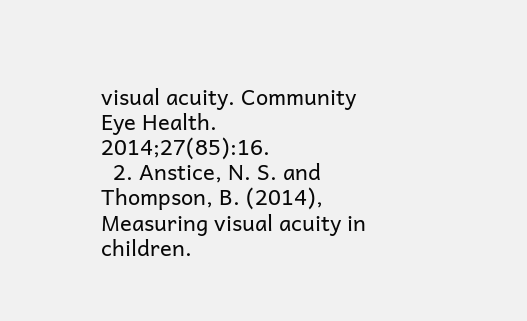visual acuity. Community Eye Health. 2014;27(85):16.
  2. Anstice, N. S. and Thompson, B. (2014), Measuring visual acuity in children.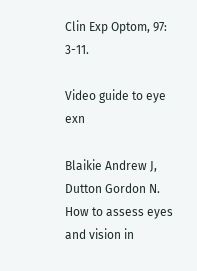Clin Exp Optom, 97: 3-11.

Video guide to eye exn

Blaikie Andrew J, Dutton Gordon N. How to assess eyes and vision in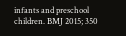infants and preschool children. BMJ 2015; 350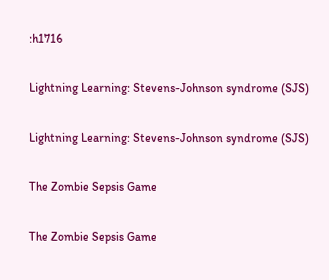:h1716

Lightning Learning: Stevens-Johnson syndrome (SJS)

Lightning Learning: Stevens-Johnson syndrome (SJS)

The Zombie Sepsis Game

The Zombie Sepsis Game